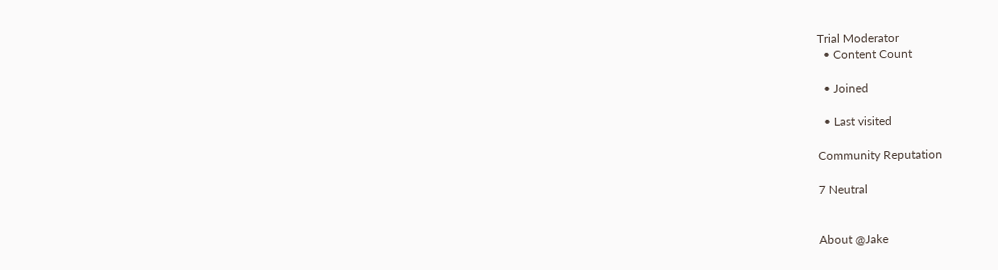Trial Moderator
  • Content Count

  • Joined

  • Last visited

Community Reputation

7 Neutral


About @Jake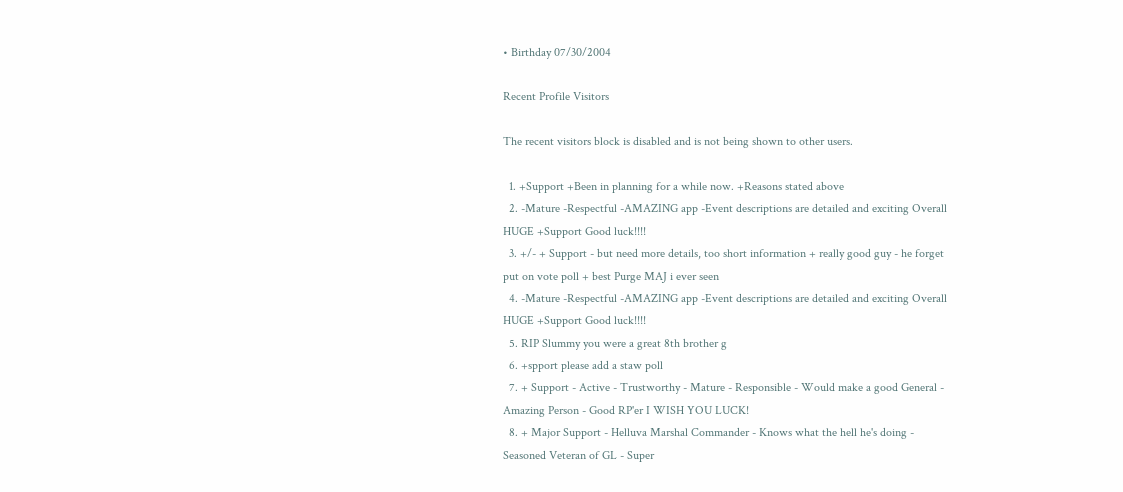• Birthday 07/30/2004

Recent Profile Visitors

The recent visitors block is disabled and is not being shown to other users.

  1. +Support +Been in planning for a while now. +Reasons stated above
  2. -Mature -Respectful -AMAZING app -Event descriptions are detailed and exciting Overall HUGE +Support Good luck!!!!
  3. +/- + Support - but need more details, too short information + really good guy - he forget put on vote poll + best Purge MAJ i ever seen
  4. -Mature -Respectful -AMAZING app -Event descriptions are detailed and exciting Overall HUGE +Support Good luck!!!!
  5. RIP Slummy you were a great 8th brother g
  6. +spport please add a staw poll
  7. + Support - Active - Trustworthy - Mature - Responsible - Would make a good General - Amazing Person - Good RP'er I WISH YOU LUCK!
  8. + Major Support - Helluva Marshal Commander - Knows what the hell he's doing - Seasoned Veteran of GL - Super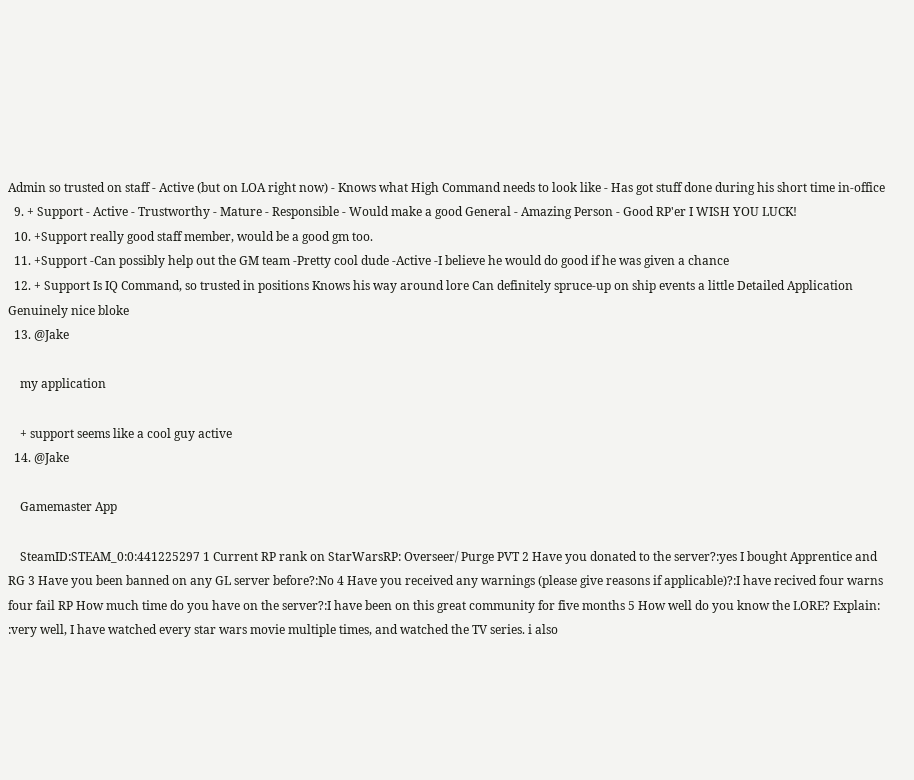Admin so trusted on staff - Active (but on LOA right now) - Knows what High Command needs to look like - Has got stuff done during his short time in-office
  9. + Support - Active - Trustworthy - Mature - Responsible - Would make a good General - Amazing Person - Good RP'er I WISH YOU LUCK!
  10. +Support really good staff member, would be a good gm too.
  11. +Support -Can possibly help out the GM team -Pretty cool dude -Active -I believe he would do good if he was given a chance
  12. + Support Is IQ Command, so trusted in positions Knows his way around lore Can definitely spruce-up on ship events a little Detailed Application Genuinely nice bloke
  13. @Jake

    my application

    + support seems like a cool guy active
  14. @Jake

    Gamemaster App

    SteamID:STEAM_0:0:441225297 1 Current RP rank on StarWarsRP: Overseer/ Purge PVT 2 Have you donated to the server?:yes I bought Apprentice and RG 3 Have you been banned on any GL server before?:No 4 Have you received any warnings (please give reasons if applicable)?:I have recived four warns four fail RP How much time do you have on the server?:I have been on this great community for five months 5 How well do you know the LORE? Explain: :very well, I have watched every star wars movie multiple times, and watched the TV series. i also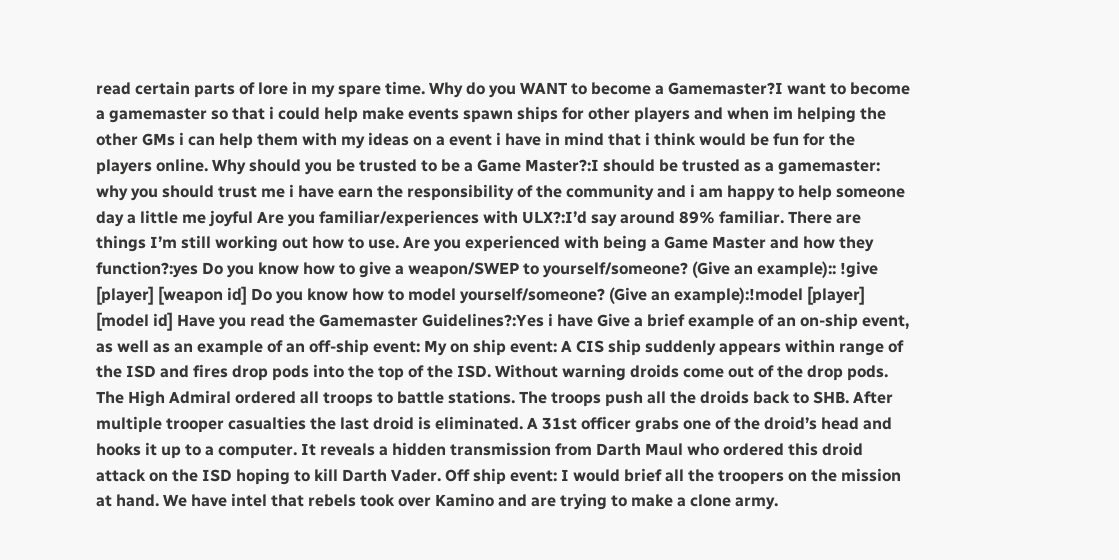read certain parts of lore in my spare time. Why do you WANT to become a Gamemaster?I want to become a gamemaster so that i could help make events spawn ships for other players and when im helping the other GMs i can help them with my ideas on a event i have in mind that i think would be fun for the players online. Why should you be trusted to be a Game Master?:I should be trusted as a gamemaster: why you should trust me i have earn the responsibility of the community and i am happy to help someone day a little me joyful Are you familiar/experiences with ULX?:I’d say around 89% familiar. There are things I’m still working out how to use. Are you experienced with being a Game Master and how they function?:yes Do you know how to give a weapon/SWEP to yourself/someone? (Give an example):: !give [player] [weapon id] Do you know how to model yourself/someone? (Give an example):!model [player] [model id] Have you read the Gamemaster Guidelines?:Yes i have Give a brief example of an on-ship event, as well as an example of an off-ship event: My on ship event: A CIS ship suddenly appears within range of the ISD and fires drop pods into the top of the ISD. Without warning droids come out of the drop pods. The High Admiral ordered all troops to battle stations. The troops push all the droids back to SHB. After multiple trooper casualties the last droid is eliminated. A 31st officer grabs one of the droid’s head and hooks it up to a computer. It reveals a hidden transmission from Darth Maul who ordered this droid attack on the ISD hoping to kill Darth Vader. Off ship event: I would brief all the troopers on the mission at hand. We have intel that rebels took over Kamino and are trying to make a clone army.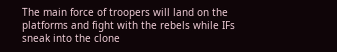The main force of troopers will land on the platforms and fight with the rebels while IFs sneak into the clone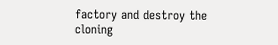factory and destroy the cloning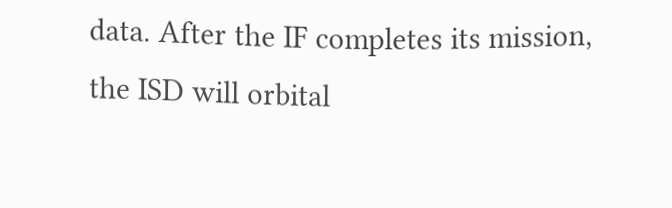data. After the IF completes its mission, the ISD will orbital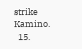strike Kamino.
  15.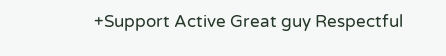+Support Active Great guy Respectful